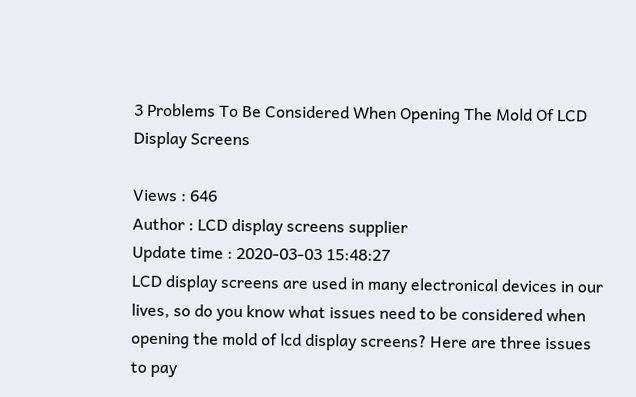3 Problems To Be Considered When Opening The Mold Of LCD Display Screens

Views : 646
Author : LCD display screens supplier
Update time : 2020-03-03 15:48:27
LCD display screens are used in many electronical devices in our lives, so do you know what issues need to be considered when opening the mold of lcd display screens? Here are three issues to pay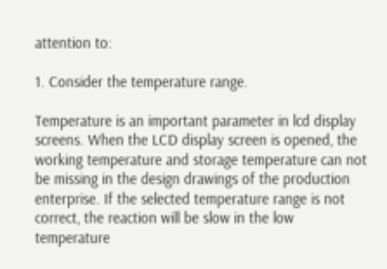attention to:

1. Consider the temperature range.

Temperature is an important parameter in lcd display screens. When the LCD display screen is opened, the working temperature and storage temperature can not be missing in the design drawings of the production enterprise. If the selected temperature range is not correct, the reaction will be slow in the low temperature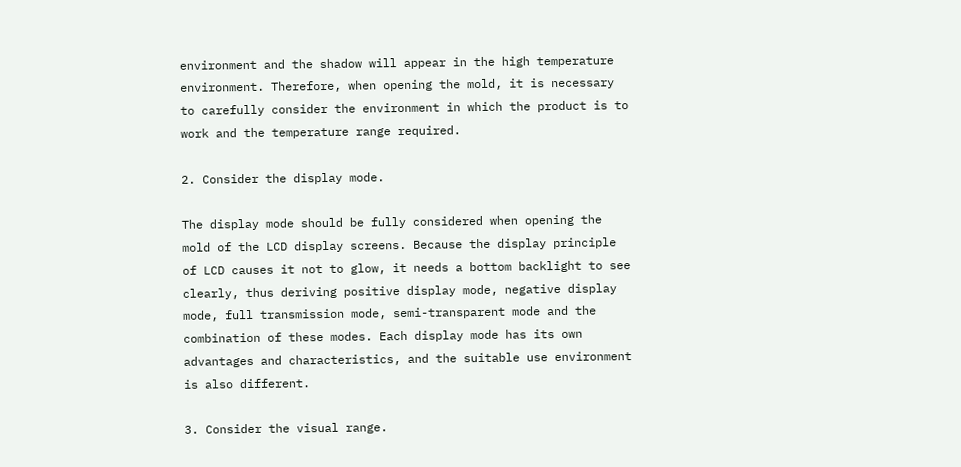environment and the shadow will appear in the high temperature environment. Therefore, when opening the mold, it is necessary to carefully consider the environment in which the product is to work and the temperature range required.

2. Consider the display mode.

The display mode should be fully considered when opening the mold of the LCD display screens. Because the display principle of LCD causes it not to glow, it needs a bottom backlight to see clearly, thus deriving positive display mode, negative display mode, full transmission mode, semi-transparent mode and the combination of these modes. Each display mode has its own advantages and characteristics, and the suitable use environment is also different.

3. Consider the visual range.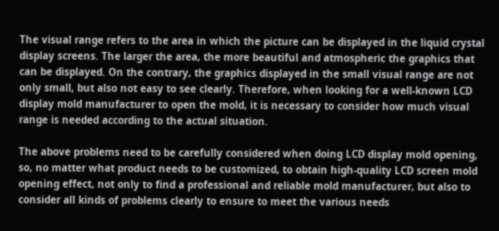The visual range refers to the area in which the picture can be displayed in the liquid crystal display screens. The larger the area, the more beautiful and atmospheric the graphics that can be displayed. On the contrary, the graphics displayed in the small visual range are not only small, but also not easy to see clearly. Therefore, when looking for a well-known LCD display mold manufacturer to open the mold, it is necessary to consider how much visual range is needed according to the actual situation.

The above problems need to be carefully considered when doing LCD display mold opening, so, no matter what product needs to be customized, to obtain high-quality LCD screen mold opening effect, not only to find a professional and reliable mold manufacturer, but also to consider all kinds of problems clearly to ensure to meet the various needs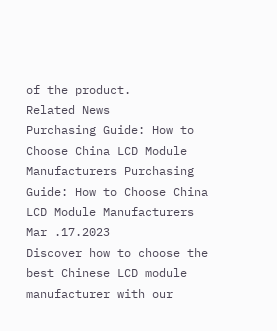of the product.
Related News
Purchasing Guide: How to Choose China LCD Module Manufacturers Purchasing Guide: How to Choose China LCD Module Manufacturers
Mar .17.2023
Discover how to choose the best Chinese LCD module manufacturer with our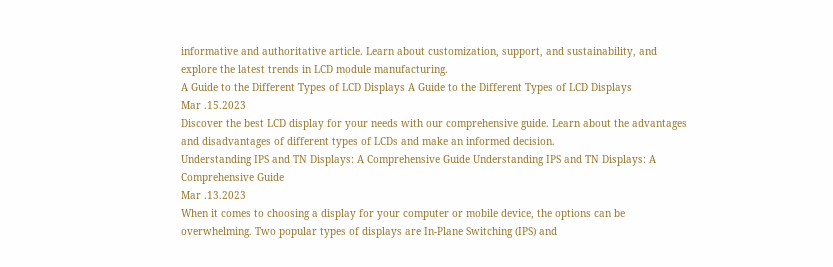informative and authoritative article. Learn about customization, support, and sustainability, and explore the latest trends in LCD module manufacturing.
A Guide to the Different Types of LCD Displays A Guide to the Different Types of LCD Displays
Mar .15.2023
Discover the best LCD display for your needs with our comprehensive guide. Learn about the advantages and disadvantages of different types of LCDs and make an informed decision.
Understanding IPS and TN Displays: A Comprehensive Guide Understanding IPS and TN Displays: A Comprehensive Guide
Mar .13.2023
When it comes to choosing a display for your computer or mobile device, the options can be overwhelming. Two popular types of displays are In-Plane Switching (IPS) and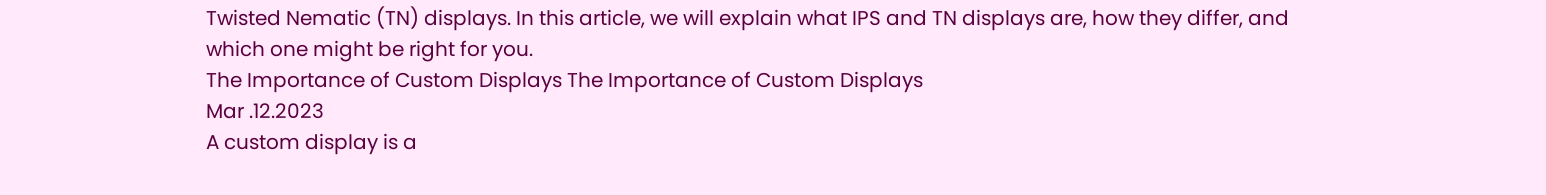Twisted Nematic (TN) displays. In this article, we will explain what IPS and TN displays are, how they differ, and which one might be right for you.
The Importance of Custom Displays The Importance of Custom Displays
Mar .12.2023
A custom display is a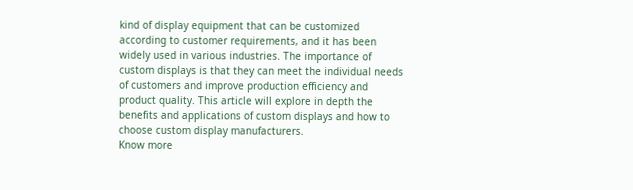kind of display equipment that can be customized according to customer requirements, and it has been widely used in various industries. The importance of custom displays is that they can meet the individual needs of customers and improve production efficiency and product quality. This article will explore in depth the benefits and applications of custom displays and how to choose custom display manufacturers.
Know more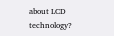about LCD technology?